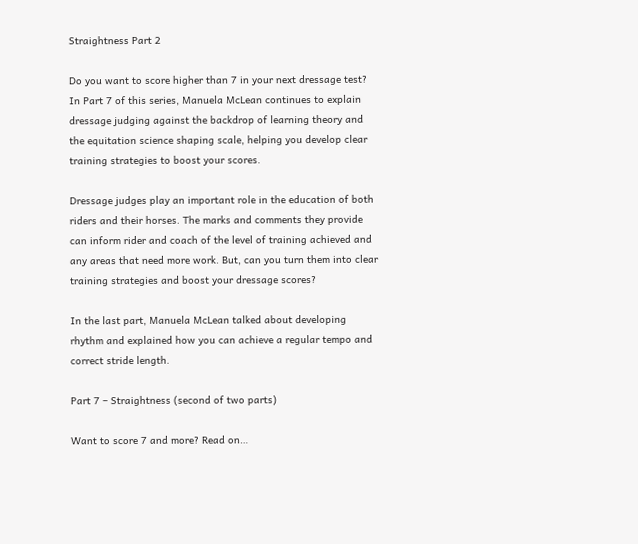Straightness Part 2

Do you want to score higher than 7 in your next dressage test? In Part 7 of this series, Manuela McLean continues to explain dressage judging against the backdrop of learning theory and the equitation science shaping scale, helping you develop clear training strategies to boost your scores.

Dressage judges play an important role in the education of both riders and their horses. The marks and comments they provide can inform rider and coach of the level of training achieved and any areas that need more work. But, can you turn them into clear training strategies and boost your dressage scores?

In the last part, Manuela McLean talked about developing rhythm and explained how you can achieve a regular tempo and correct stride length.

Part 7 – Straightness (second of two parts)

Want to score 7 and more? Read on…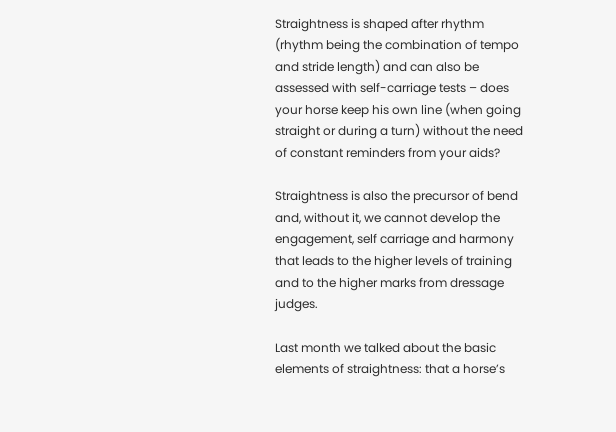Straightness is shaped after rhythm (rhythm being the combination of tempo and stride length) and can also be assessed with self-carriage tests – does your horse keep his own line (when going straight or during a turn) without the need of constant reminders from your aids?

Straightness is also the precursor of bend and, without it, we cannot develop the engagement, self carriage and harmony that leads to the higher levels of training and to the higher marks from dressage judges.

Last month we talked about the basic elements of straightness: that a horse’s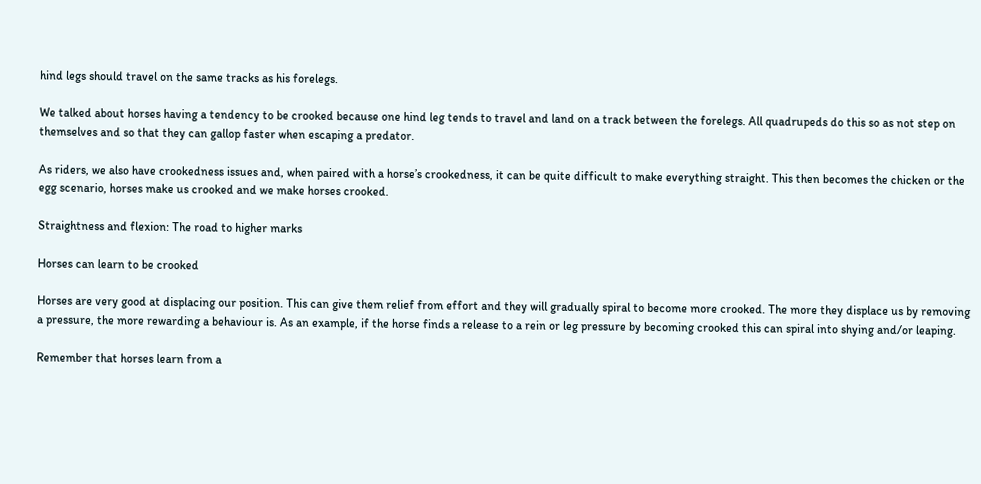hind legs should travel on the same tracks as his forelegs.

We talked about horses having a tendency to be crooked because one hind leg tends to travel and land on a track between the forelegs. All quadrupeds do this so as not step on themselves and so that they can gallop faster when escaping a predator.

As riders, we also have crookedness issues and, when paired with a horse’s crookedness, it can be quite difficult to make everything straight. This then becomes the chicken or the egg scenario, horses make us crooked and we make horses crooked.

Straightness and flexion: The road to higher marks

Horses can learn to be crooked

Horses are very good at displacing our position. This can give them relief from effort and they will gradually spiral to become more crooked. The more they displace us by removing a pressure, the more rewarding a behaviour is. As an example, if the horse finds a release to a rein or leg pressure by becoming crooked this can spiral into shying and/or leaping.

Remember that horses learn from a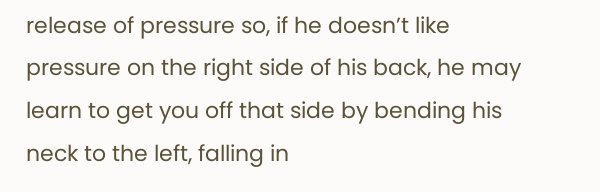release of pressure so, if he doesn’t like pressure on the right side of his back, he may learn to get you off that side by bending his neck to the left, falling in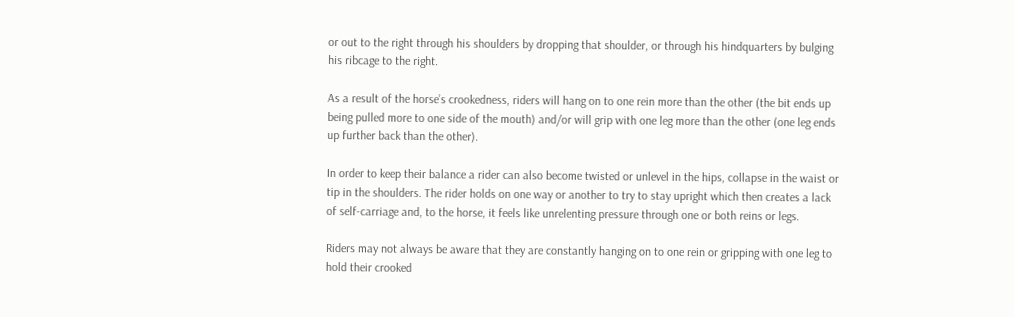or out to the right through his shoulders by dropping that shoulder, or through his hindquarters by bulging his ribcage to the right.

As a result of the horse’s crookedness, riders will hang on to one rein more than the other (the bit ends up being pulled more to one side of the mouth) and/or will grip with one leg more than the other (one leg ends up further back than the other).

In order to keep their balance a rider can also become twisted or unlevel in the hips, collapse in the waist or tip in the shoulders. The rider holds on one way or another to try to stay upright which then creates a lack of self-carriage and, to the horse, it feels like unrelenting pressure through one or both reins or legs.

Riders may not always be aware that they are constantly hanging on to one rein or gripping with one leg to hold their crooked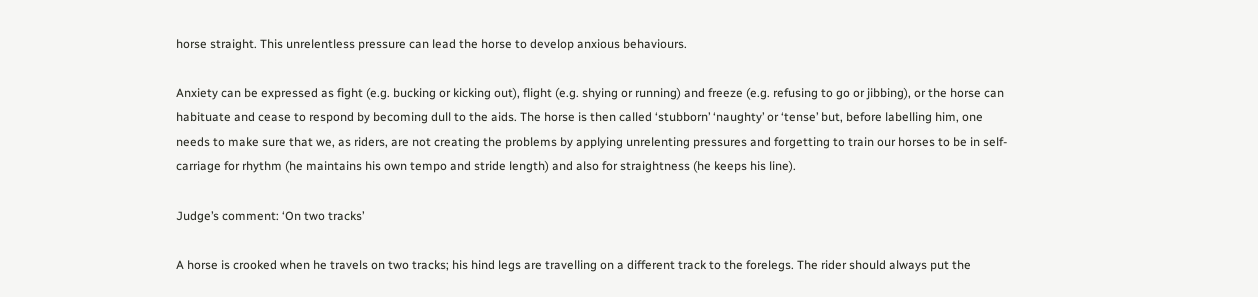horse straight. This unrelentless pressure can lead the horse to develop anxious behaviours.

Anxiety can be expressed as fight (e.g. bucking or kicking out), flight (e.g. shying or running) and freeze (e.g. refusing to go or jibbing), or the horse can habituate and cease to respond by becoming dull to the aids. The horse is then called ‘stubborn’ ‘naughty’ or ‘tense’ but, before labelling him, one needs to make sure that we, as riders, are not creating the problems by applying unrelenting pressures and forgetting to train our horses to be in self-carriage for rhythm (he maintains his own tempo and stride length) and also for straightness (he keeps his line).

Judge’s comment: ‘On two tracks’

A horse is crooked when he travels on two tracks; his hind legs are travelling on a different track to the forelegs. The rider should always put the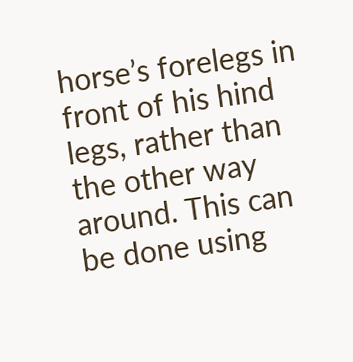horse’s forelegs in front of his hind legs, rather than the other way around. This can be done using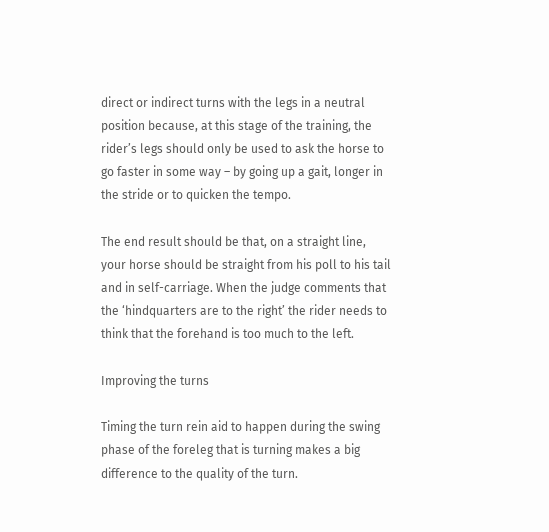direct or indirect turns with the legs in a neutral position because, at this stage of the training, the rider’s legs should only be used to ask the horse to go faster in some way – by going up a gait, longer in the stride or to quicken the tempo.

The end result should be that, on a straight line, your horse should be straight from his poll to his tail and in self-carriage. When the judge comments that the ‘hindquarters are to the right’ the rider needs to think that the forehand is too much to the left.

Improving the turns

Timing the turn rein aid to happen during the swing phase of the foreleg that is turning makes a big difference to the quality of the turn.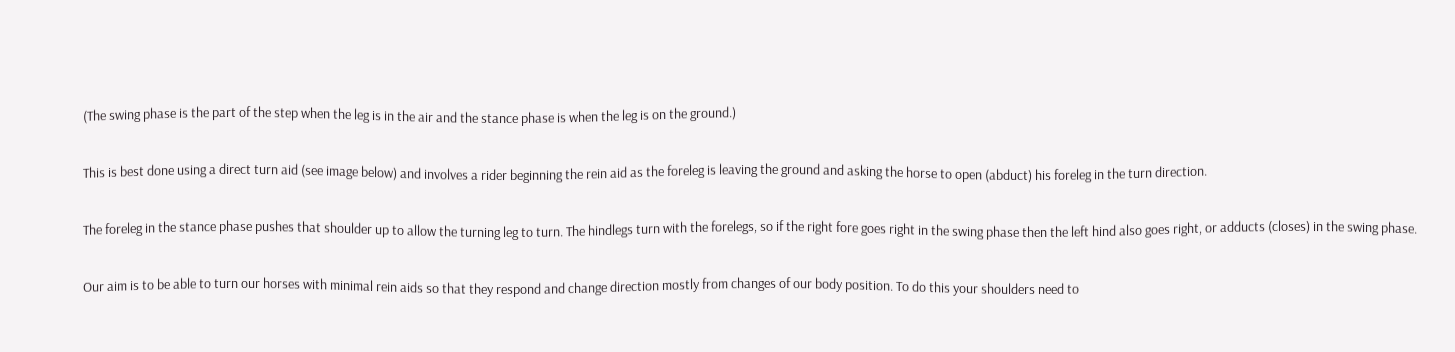(The swing phase is the part of the step when the leg is in the air and the stance phase is when the leg is on the ground.)

This is best done using a direct turn aid (see image below) and involves a rider beginning the rein aid as the foreleg is leaving the ground and asking the horse to open (abduct) his foreleg in the turn direction.

The foreleg in the stance phase pushes that shoulder up to allow the turning leg to turn. The hindlegs turn with the forelegs, so if the right fore goes right in the swing phase then the left hind also goes right, or adducts (closes) in the swing phase.

Our aim is to be able to turn our horses with minimal rein aids so that they respond and change direction mostly from changes of our body position. To do this your shoulders need to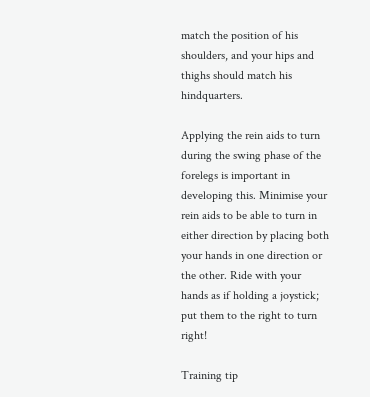match the position of his shoulders, and your hips and thighs should match his hindquarters.

Applying the rein aids to turn during the swing phase of the forelegs is important in developing this. Minimise your rein aids to be able to turn in either direction by placing both your hands in one direction or the other. Ride with your hands as if holding a joystick; put them to the right to turn right!

Training tip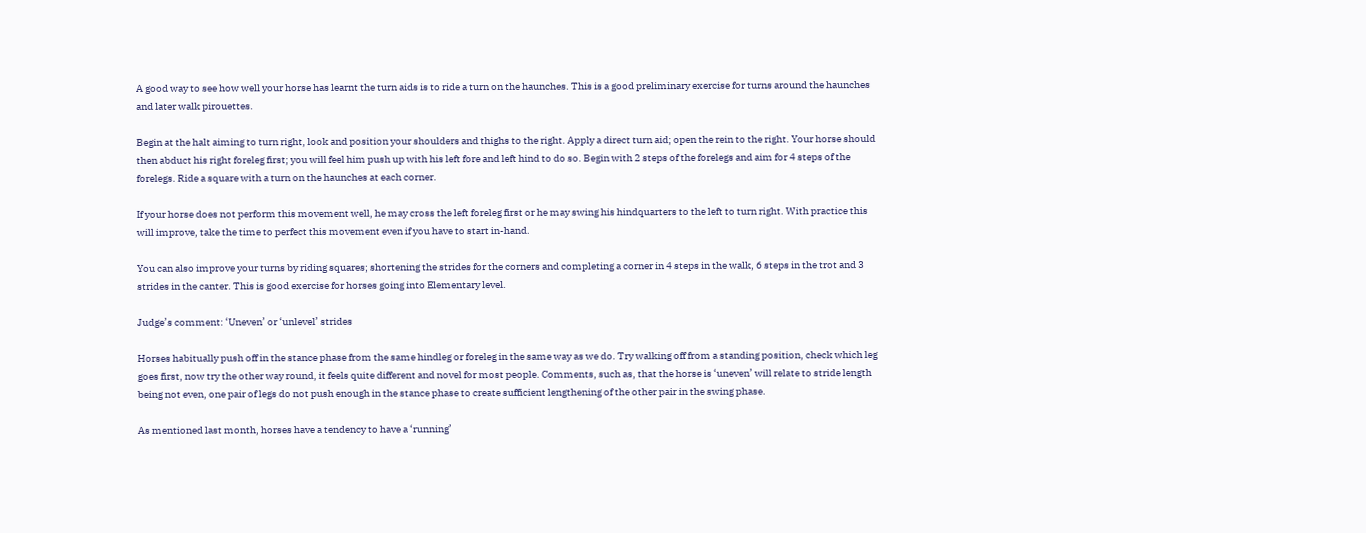A good way to see how well your horse has learnt the turn aids is to ride a turn on the haunches. This is a good preliminary exercise for turns around the haunches and later walk pirouettes.

Begin at the halt aiming to turn right, look and position your shoulders and thighs to the right. Apply a direct turn aid; open the rein to the right. Your horse should then abduct his right foreleg first; you will feel him push up with his left fore and left hind to do so. Begin with 2 steps of the forelegs and aim for 4 steps of the forelegs. Ride a square with a turn on the haunches at each corner.

If your horse does not perform this movement well, he may cross the left foreleg first or he may swing his hindquarters to the left to turn right. With practice this will improve, take the time to perfect this movement even if you have to start in-hand.

You can also improve your turns by riding squares; shortening the strides for the corners and completing a corner in 4 steps in the walk, 6 steps in the trot and 3 strides in the canter. This is good exercise for horses going into Elementary level.

Judge’s comment: ‘Uneven’ or ‘unlevel’ strides

Horses habitually push off in the stance phase from the same hindleg or foreleg in the same way as we do. Try walking off from a standing position, check which leg goes first, now try the other way round, it feels quite different and novel for most people. Comments, such as, that the horse is ‘uneven’ will relate to stride length being not even, one pair of legs do not push enough in the stance phase to create sufficient lengthening of the other pair in the swing phase.

As mentioned last month, horses have a tendency to have a ‘running’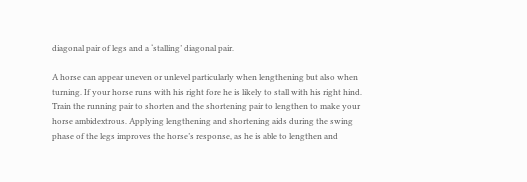diagonal pair of legs and a ‘stalling’ diagonal pair.

A horse can appear uneven or unlevel particularly when lengthening but also when turning. If your horse runs with his right fore he is likely to stall with his right hind. Train the running pair to shorten and the shortening pair to lengthen to make your horse ambidextrous. Applying lengthening and shortening aids during the swing phase of the legs improves the horse’s response, as he is able to lengthen and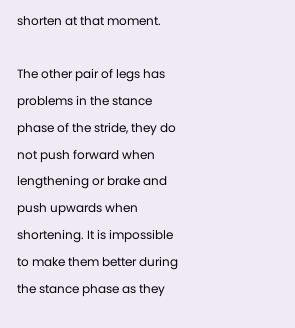shorten at that moment.

The other pair of legs has problems in the stance phase of the stride, they do not push forward when lengthening or brake and push upwards when shortening. It is impossible to make them better during the stance phase as they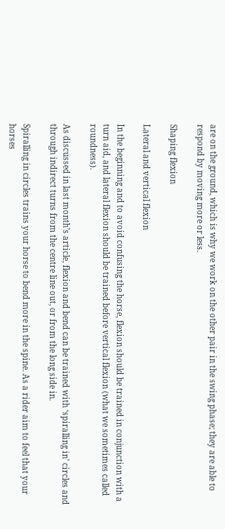are on the ground, which is why we work on the other pair in the swing phase; they are able to respond by moving more or less.

Shaping flexion

Lateral and vertical flexion

In the beginning and to avoid confusing the horse, flexion should be trained in conjunction with a turn aid, and lateral flexion should be trained before vertical flexion (what we sometimes called roundness).

As discussed in last month’s article, flexion and bend can be trained with ‘spiralling in’ circles and through indirect turns from the centre line out, or from the long side in.

Spiralling in circles trains your horse to bend more in the spine. As a rider aim to feel that your horses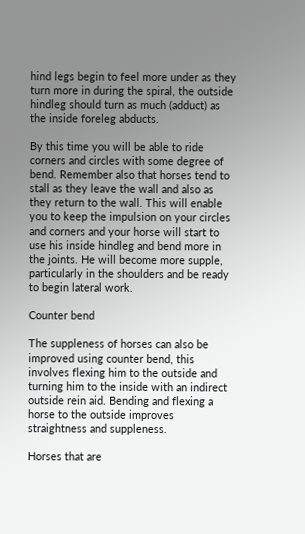hind legs begin to feel more under as they turn more in during the spiral, the outside hindleg should turn as much (adduct) as the inside foreleg abducts.

By this time you will be able to ride corners and circles with some degree of bend. Remember also that horses tend to stall as they leave the wall and also as they return to the wall. This will enable you to keep the impulsion on your circles and corners and your horse will start to use his inside hindleg and bend more in the joints. He will become more supple, particularly in the shoulders and be ready to begin lateral work.

Counter bend

The suppleness of horses can also be improved using counter bend, this involves flexing him to the outside and turning him to the inside with an indirect outside rein aid. Bending and flexing a horse to the outside improves straightness and suppleness.

Horses that are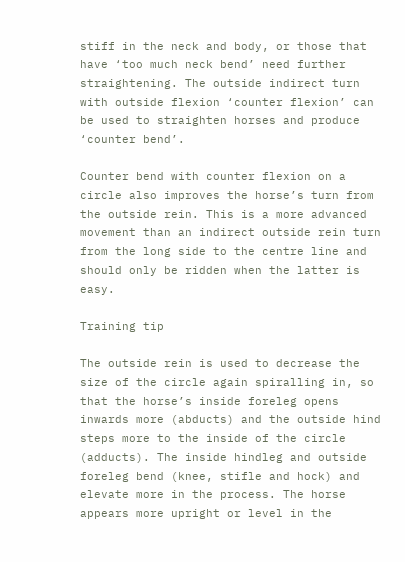stiff in the neck and body, or those that have ‘too much neck bend’ need further straightening. The outside indirect turn with outside flexion ‘counter flexion’ can be used to straighten horses and produce ‘counter bend’.

Counter bend with counter flexion on a circle also improves the horse’s turn from the outside rein. This is a more advanced movement than an indirect outside rein turn from the long side to the centre line and should only be ridden when the latter is easy.

Training tip

The outside rein is used to decrease the size of the circle again spiralling in, so that the horse’s inside foreleg opens inwards more (abducts) and the outside hind steps more to the inside of the circle (adducts). The inside hindleg and outside foreleg bend (knee, stifle and hock) and elevate more in the process. The horse appears more upright or level in the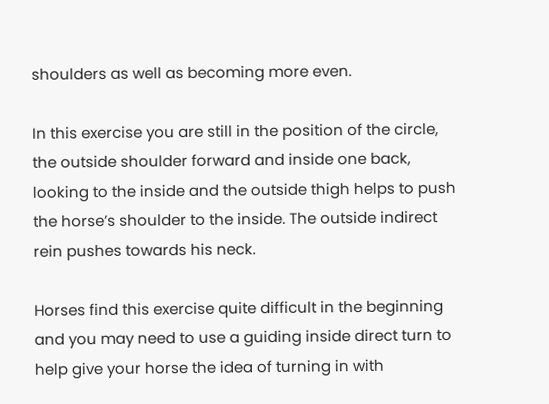shoulders as well as becoming more even.

In this exercise you are still in the position of the circle, the outside shoulder forward and inside one back, looking to the inside and the outside thigh helps to push the horse’s shoulder to the inside. The outside indirect rein pushes towards his neck.

Horses find this exercise quite difficult in the beginning and you may need to use a guiding inside direct turn to help give your horse the idea of turning in with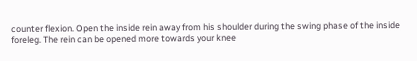counter flexion. Open the inside rein away from his shoulder during the swing phase of the inside foreleg. The rein can be opened more towards your knee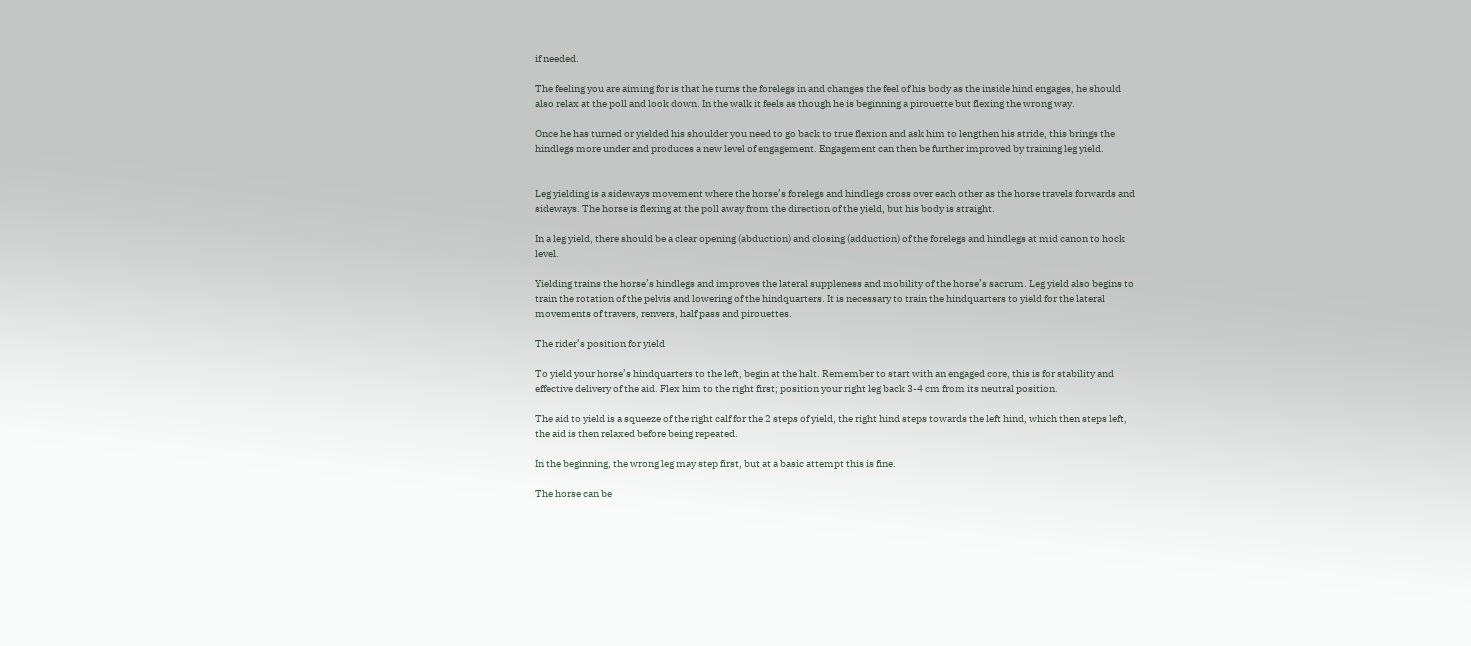if needed.

The feeling you are aiming for is that he turns the forelegs in and changes the feel of his body as the inside hind engages, he should also relax at the poll and look down. In the walk it feels as though he is beginning a pirouette but flexing the wrong way.

Once he has turned or yielded his shoulder you need to go back to true flexion and ask him to lengthen his stride, this brings the hindlegs more under and produces a new level of engagement. Engagement can then be further improved by training leg yield.


Leg yielding is a sideways movement where the horse’s forelegs and hindlegs cross over each other as the horse travels forwards and sideways. The horse is flexing at the poll away from the direction of the yield, but his body is straight.

In a leg yield, there should be a clear opening (abduction) and closing (adduction) of the forelegs and hindlegs at mid canon to hock level.

Yielding trains the horse’s hindlegs and improves the lateral suppleness and mobility of the horse’s sacrum. Leg yield also begins to train the rotation of the pelvis and lowering of the hindquarters. It is necessary to train the hindquarters to yield for the lateral movements of travers, renvers, half pass and pirouettes.

The rider’s position for yield

To yield your horse’s hindquarters to the left, begin at the halt. Remember to start with an engaged core, this is for stability and effective delivery of the aid. Flex him to the right first; position your right leg back 3-4 cm from its neutral position.

The aid to yield is a squeeze of the right calf for the 2 steps of yield, the right hind steps towards the left hind, which then steps left, the aid is then relaxed before being repeated.

In the beginning, the wrong leg may step first, but at a basic attempt this is fine.

The horse can be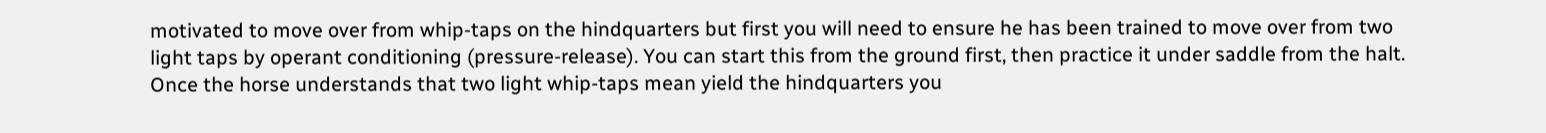motivated to move over from whip-taps on the hindquarters but first you will need to ensure he has been trained to move over from two light taps by operant conditioning (pressure-release). You can start this from the ground first, then practice it under saddle from the halt. Once the horse understands that two light whip-taps mean yield the hindquarters you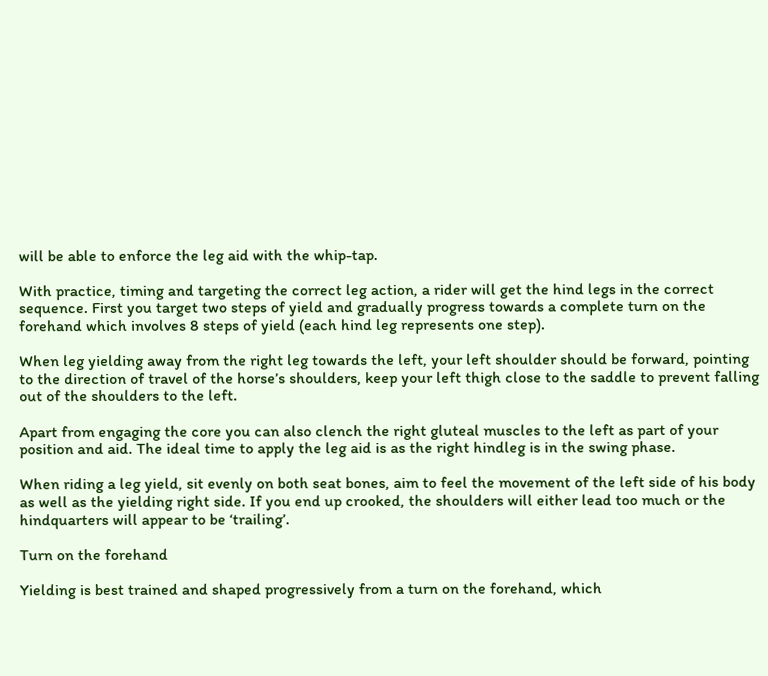will be able to enforce the leg aid with the whip-tap.

With practice, timing and targeting the correct leg action, a rider will get the hind legs in the correct sequence. First you target two steps of yield and gradually progress towards a complete turn on the forehand which involves 8 steps of yield (each hind leg represents one step).

When leg yielding away from the right leg towards the left, your left shoulder should be forward, pointing to the direction of travel of the horse’s shoulders, keep your left thigh close to the saddle to prevent falling out of the shoulders to the left.

Apart from engaging the core you can also clench the right gluteal muscles to the left as part of your position and aid. The ideal time to apply the leg aid is as the right hindleg is in the swing phase.

When riding a leg yield, sit evenly on both seat bones, aim to feel the movement of the left side of his body as well as the yielding right side. If you end up crooked, the shoulders will either lead too much or the hindquarters will appear to be ‘trailing’.

Turn on the forehand

Yielding is best trained and shaped progressively from a turn on the forehand, which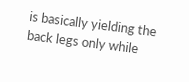is basically yielding the back legs only while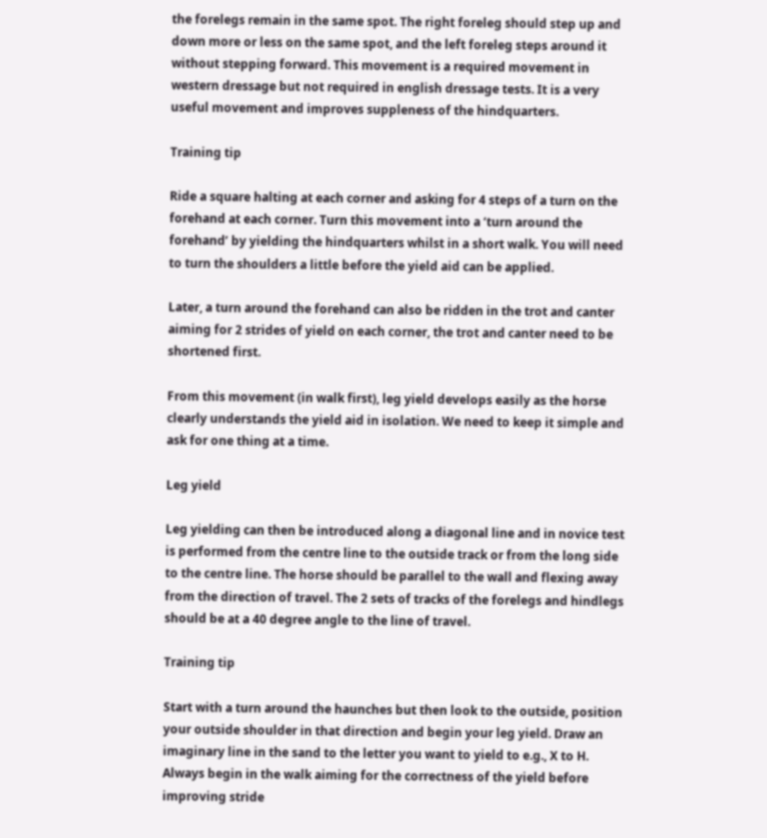the forelegs remain in the same spot. The right foreleg should step up and down more or less on the same spot, and the left foreleg steps around it without stepping forward. This movement is a required movement in western dressage but not required in english dressage tests. It is a very useful movement and improves suppleness of the hindquarters.

Training tip

Ride a square halting at each corner and asking for 4 steps of a turn on the forehand at each corner. Turn this movement into a ‘turn around the forehand’ by yielding the hindquarters whilst in a short walk. You will need to turn the shoulders a little before the yield aid can be applied.

Later, a turn around the forehand can also be ridden in the trot and canter aiming for 2 strides of yield on each corner, the trot and canter need to be shortened first.

From this movement (in walk first), leg yield develops easily as the horse clearly understands the yield aid in isolation. We need to keep it simple and ask for one thing at a time.

Leg yield

Leg yielding can then be introduced along a diagonal line and in novice test is performed from the centre line to the outside track or from the long side to the centre line. The horse should be parallel to the wall and flexing away from the direction of travel. The 2 sets of tracks of the forelegs and hindlegs should be at a 40 degree angle to the line of travel.

Training tip

Start with a turn around the haunches but then look to the outside, position your outside shoulder in that direction and begin your leg yield. Draw an imaginary line in the sand to the letter you want to yield to e.g., X to H. Always begin in the walk aiming for the correctness of the yield before improving stride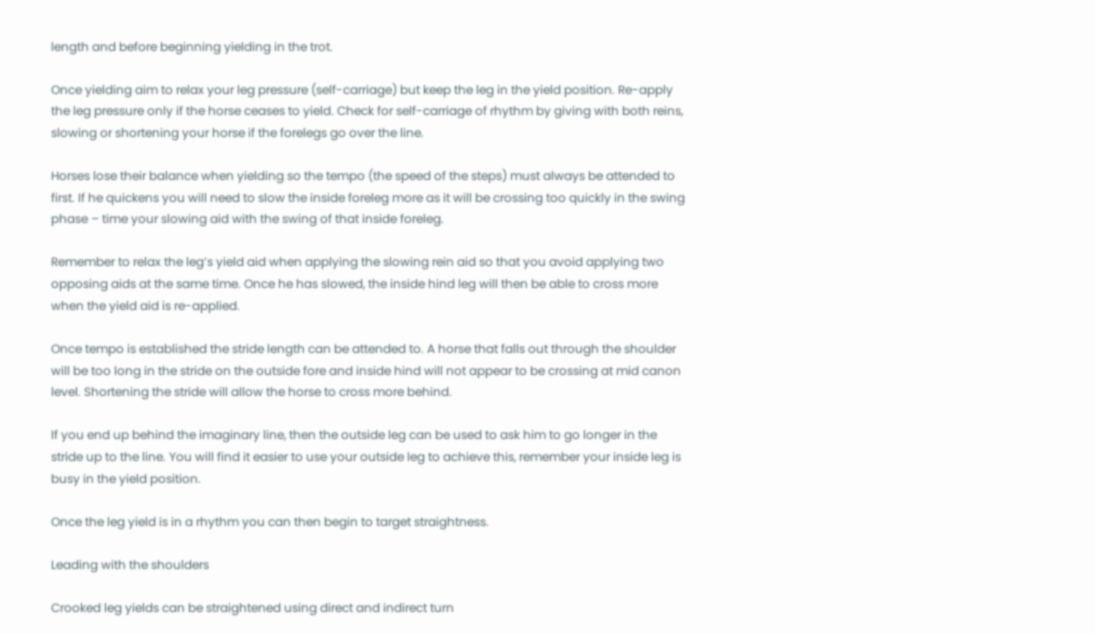length and before beginning yielding in the trot.

Once yielding aim to relax your leg pressure (self-carriage) but keep the leg in the yield position. Re-apply the leg pressure only if the horse ceases to yield. Check for self-carriage of rhythm by giving with both reins, slowing or shortening your horse if the forelegs go over the line.

Horses lose their balance when yielding so the tempo (the speed of the steps) must always be attended to first. If he quickens you will need to slow the inside foreleg more as it will be crossing too quickly in the swing phase – time your slowing aid with the swing of that inside foreleg.

Remember to relax the leg’s yield aid when applying the slowing rein aid so that you avoid applying two opposing aids at the same time. Once he has slowed, the inside hind leg will then be able to cross more when the yield aid is re-applied.

Once tempo is established the stride length can be attended to. A horse that falls out through the shoulder will be too long in the stride on the outside fore and inside hind will not appear to be crossing at mid canon level. Shortening the stride will allow the horse to cross more behind.

If you end up behind the imaginary line, then the outside leg can be used to ask him to go longer in the stride up to the line. You will find it easier to use your outside leg to achieve this, remember your inside leg is busy in the yield position.

Once the leg yield is in a rhythm you can then begin to target straightness.

Leading with the shoulders

Crooked leg yields can be straightened using direct and indirect turn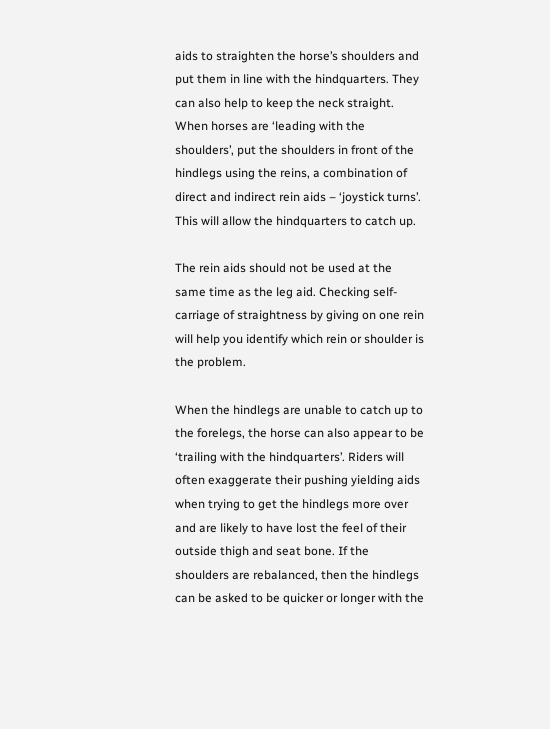aids to straighten the horse’s shoulders and put them in line with the hindquarters. They can also help to keep the neck straight. When horses are ‘leading with the shoulders’, put the shoulders in front of the hindlegs using the reins, a combination of direct and indirect rein aids – ‘joystick turns’. This will allow the hindquarters to catch up.

The rein aids should not be used at the same time as the leg aid. Checking self-carriage of straightness by giving on one rein will help you identify which rein or shoulder is the problem.

When the hindlegs are unable to catch up to the forelegs, the horse can also appear to be ‘trailing with the hindquarters’. Riders will often exaggerate their pushing yielding aids when trying to get the hindlegs more over and are likely to have lost the feel of their outside thigh and seat bone. If the shoulders are rebalanced, then the hindlegs can be asked to be quicker or longer with the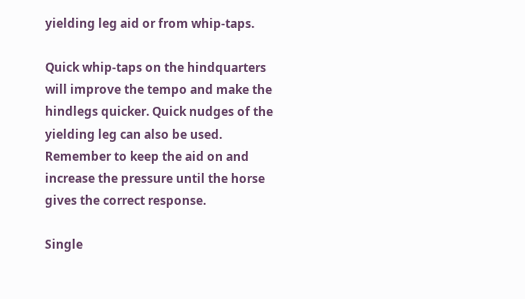yielding leg aid or from whip-taps.

Quick whip-taps on the hindquarters will improve the tempo and make the hindlegs quicker. Quick nudges of the yielding leg can also be used. Remember to keep the aid on and increase the pressure until the horse gives the correct response.

Single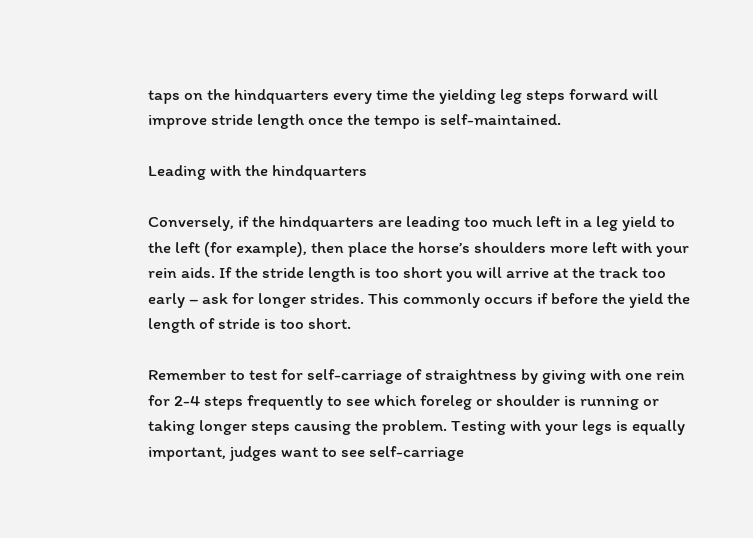taps on the hindquarters every time the yielding leg steps forward will improve stride length once the tempo is self-maintained.

Leading with the hindquarters

Conversely, if the hindquarters are leading too much left in a leg yield to the left (for example), then place the horse’s shoulders more left with your rein aids. If the stride length is too short you will arrive at the track too early – ask for longer strides. This commonly occurs if before the yield the length of stride is too short.

Remember to test for self-carriage of straightness by giving with one rein for 2-4 steps frequently to see which foreleg or shoulder is running or taking longer steps causing the problem. Testing with your legs is equally important, judges want to see self-carriage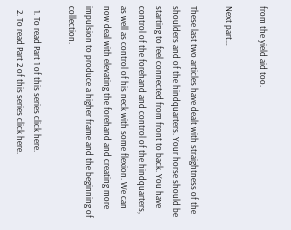from the yield aid too.

Next part…

These last two articles have dealt with straightness of the shoulders and of the hindquarters. Your horse should be starting to feel connected from front to back. You have control of the forehand and control of the hindquarters, as well as control of his neck with some flexion. We can now deal with elevating the forehand and creating more impulsion to produce a higher frame and the beginning of collection.

  1. To read Part 1 of this series click here.
  2. To read Part 2 of this series click here.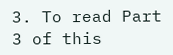3. To read Part 3 of this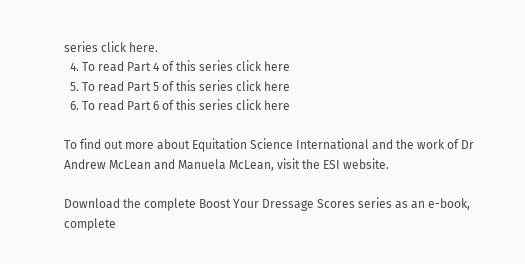series click here.
  4. To read Part 4 of this series click here
  5. To read Part 5 of this series click here
  6. To read Part 6 of this series click here

To find out more about Equitation Science International and the work of Dr Andrew McLean and Manuela McLean, visit the ESI website.

Download the complete Boost Your Dressage Scores series as an e-book, complete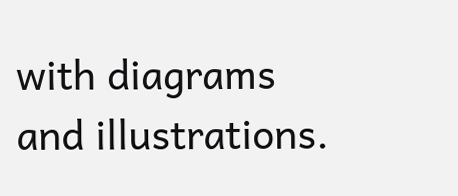with diagrams and illustrations.